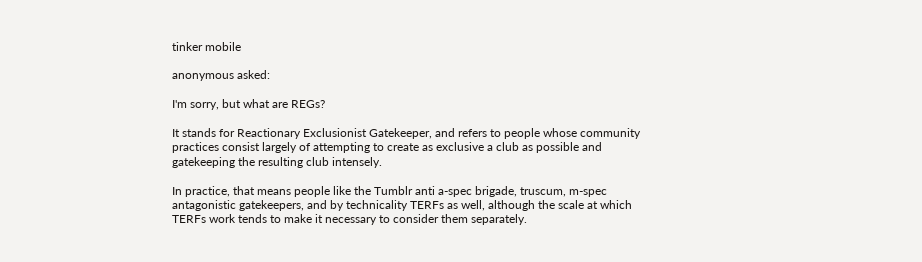tinker mobile

anonymous asked:

I'm sorry, but what are REGs?

It stands for Reactionary Exclusionist Gatekeeper, and refers to people whose community practices consist largely of attempting to create as exclusive a club as possible and gatekeeping the resulting club intensely.

In practice, that means people like the Tumblr anti a-spec brigade, truscum, m-spec antagonistic gatekeepers, and by technicality TERFs as well, although the scale at which TERFs work tends to make it necessary to consider them separately.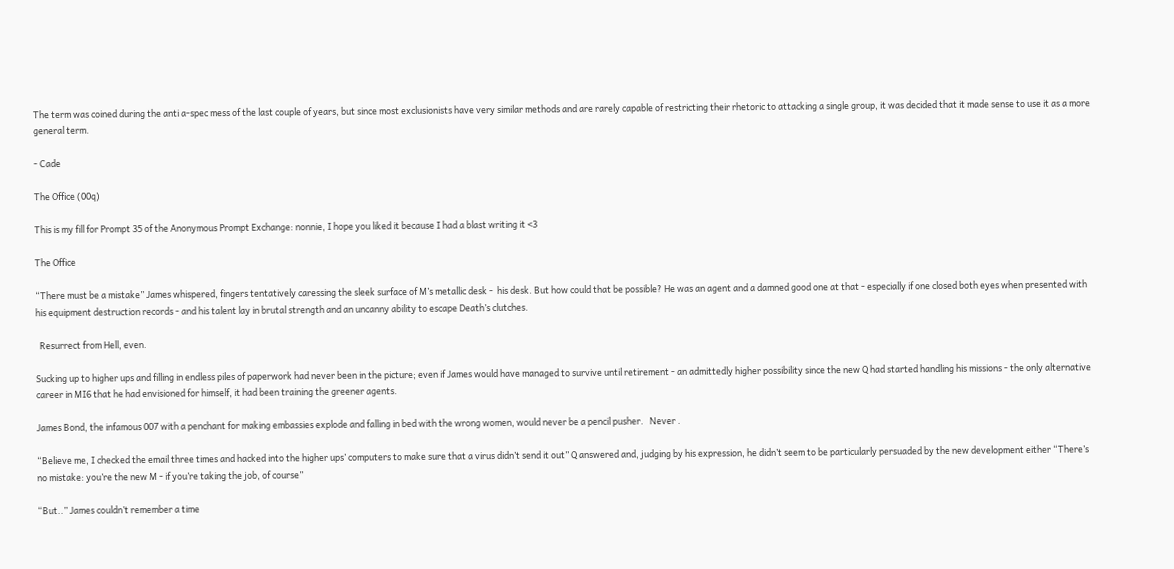The term was coined during the anti a-spec mess of the last couple of years, but since most exclusionists have very similar methods and are rarely capable of restricting their rhetoric to attacking a single group, it was decided that it made sense to use it as a more general term.

- Cade

The Office (00q)

This is my fill for Prompt 35 of the Anonymous Prompt Exchange: nonnie, I hope you liked it because I had a blast writing it <3

The Office

“There must be a mistake” James whispered, fingers tentatively caressing the sleek surface of M’s metallic desk -  his desk. But how could that be possible? He was an agent and a damned good one at that - especially if one closed both eyes when presented with his equipment destruction records - and his talent lay in brutal strength and an uncanny ability to escape Death’s clutches.

  Resurrect from Hell, even.

Sucking up to higher ups and filling in endless piles of paperwork had never been in the picture; even if James would have managed to survive until retirement - an admittedly higher possibility since the new Q had started handling his missions - the only alternative career in MI6 that he had envisioned for himself, it had been training the greener agents.

James Bond, the infamous 007 with a penchant for making embassies explode and falling in bed with the wrong women, would never be a pencil pusher.   Never .

“Believe me, I checked the email three times and hacked into the higher ups’ computers to make sure that a virus didn’t send it out” Q answered and, judging by his expression, he didn’t seem to be particularly persuaded by the new development either “There’s no mistake: you’re the new M - if you’re taking the job, of course”

“But..” James couldn’t remember a time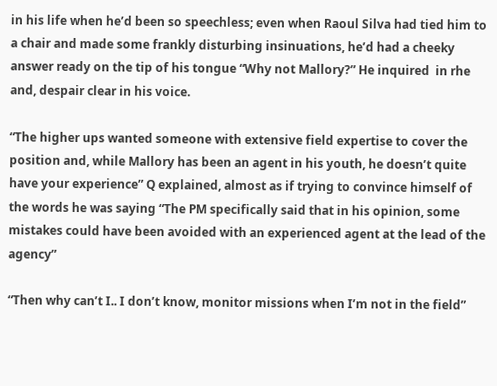in his life when he’d been so speechless; even when Raoul Silva had tied him to a chair and made some frankly disturbing insinuations, he’d had a cheeky answer ready on the tip of his tongue “Why not Mallory?” He inquired  in rhe and, despair clear in his voice.

“The higher ups wanted someone with extensive field expertise to cover the position and, while Mallory has been an agent in his youth, he doesn’t quite have your experience” Q explained, almost as if trying to convince himself of the words he was saying “The PM specifically said that in his opinion, some mistakes could have been avoided with an experienced agent at the lead of the agency”

“Then why can’t I.. I don’t know, monitor missions when I’m not in the field”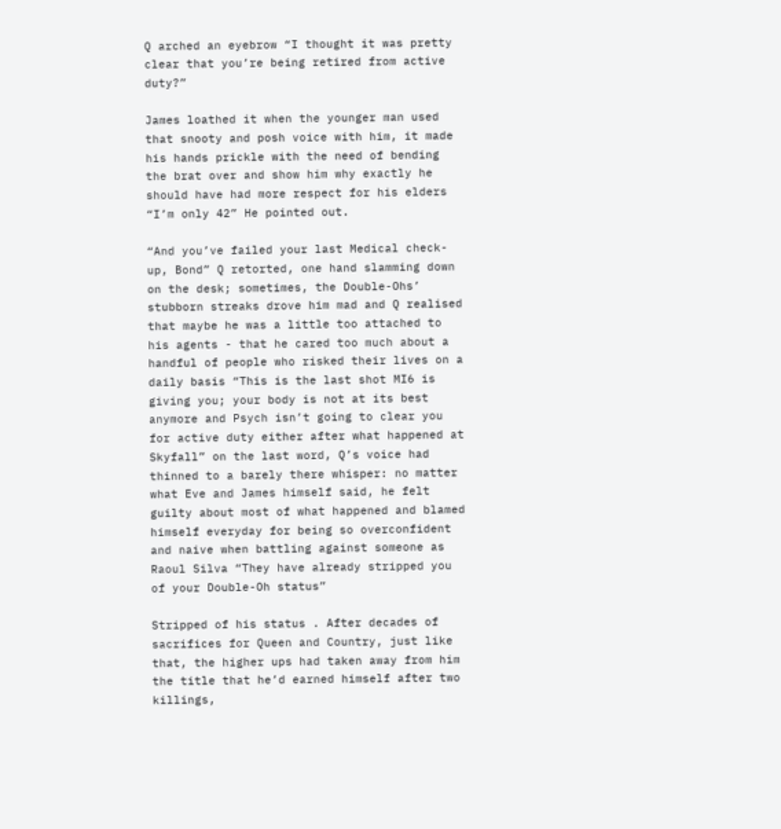Q arched an eyebrow “I thought it was pretty clear that you’re being retired from active duty?”

James loathed it when the younger man used that snooty and posh voice with him, it made his hands prickle with the need of bending the brat over and show him why exactly he should have had more respect for his elders “I’m only 42” He pointed out.

“And you’ve failed your last Medical check-up, Bond” Q retorted, one hand slamming down on the desk; sometimes, the Double-Ohs’ stubborn streaks drove him mad and Q realised that maybe he was a little too attached to his agents - that he cared too much about a handful of people who risked their lives on a daily basis “This is the last shot MI6 is giving you; your body is not at its best anymore and Psych isn’t going to clear you for active duty either after what happened at Skyfall” on the last word, Q’s voice had thinned to a barely there whisper: no matter what Eve and James himself said, he felt guilty about most of what happened and blamed himself everyday for being so overconfident and naive when battling against someone as Raoul Silva “They have already stripped you of your Double-Oh status”

Stripped of his status . After decades of sacrifices for Queen and Country, just like that, the higher ups had taken away from him the title that he’d earned himself after two killings,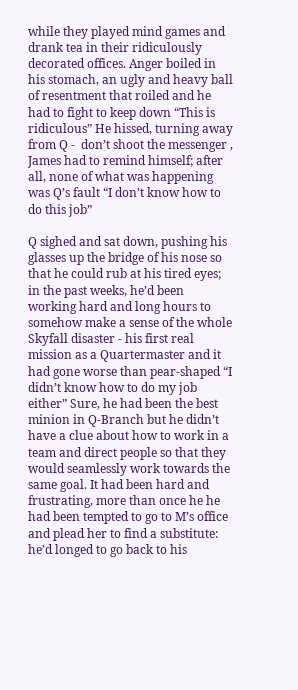while they played mind games and drank tea in their ridiculously decorated offices. Anger boiled in his stomach, an ugly and heavy ball of resentment that roiled and he had to fight to keep down “This is ridiculous” He hissed, turning away from Q -  don’t shoot the messenger , James had to remind himself; after all, none of what was happening was Q’s fault “I don’t know how to do this job”

Q sighed and sat down, pushing his glasses up the bridge of his nose so that he could rub at his tired eyes; in the past weeks, he’d been working hard and long hours to somehow make a sense of the whole Skyfall disaster - his first real mission as a Quartermaster and it had gone worse than pear-shaped “I didn’t know how to do my job either” Sure, he had been the best minion in Q-Branch but he didn’t have a clue about how to work in a team and direct people so that they would seamlessly work towards the same goal. It had been hard and frustrating, more than once he he had been tempted to go to M’s office and plead her to find a substitute: he’d longed to go back to his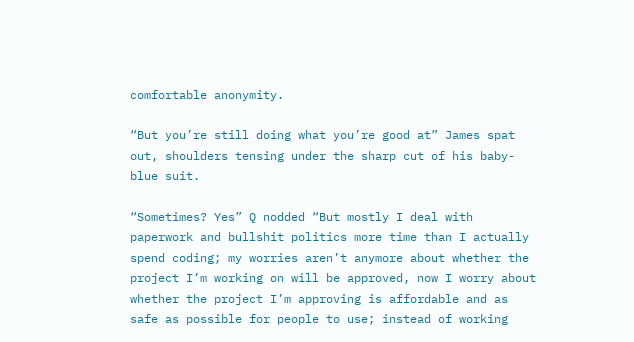comfortable anonymity.

“But you’re still doing what you’re good at” James spat out, shoulders tensing under the sharp cut of his baby-blue suit.

“Sometimes? Yes” Q nodded “But mostly I deal with paperwork and bullshit politics more time than I actually spend coding; my worries aren’t anymore about whether the project I’m working on will be approved, now I worry about whether the project I’m approving is affordable and as safe as possible for people to use; instead of working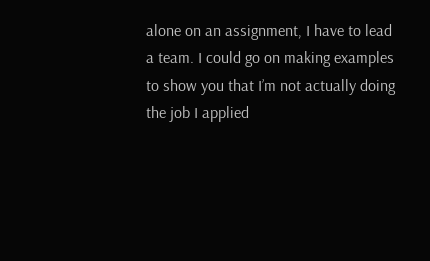alone on an assignment, I have to lead a team. I could go on making examples to show you that I’m not actually doing the job I applied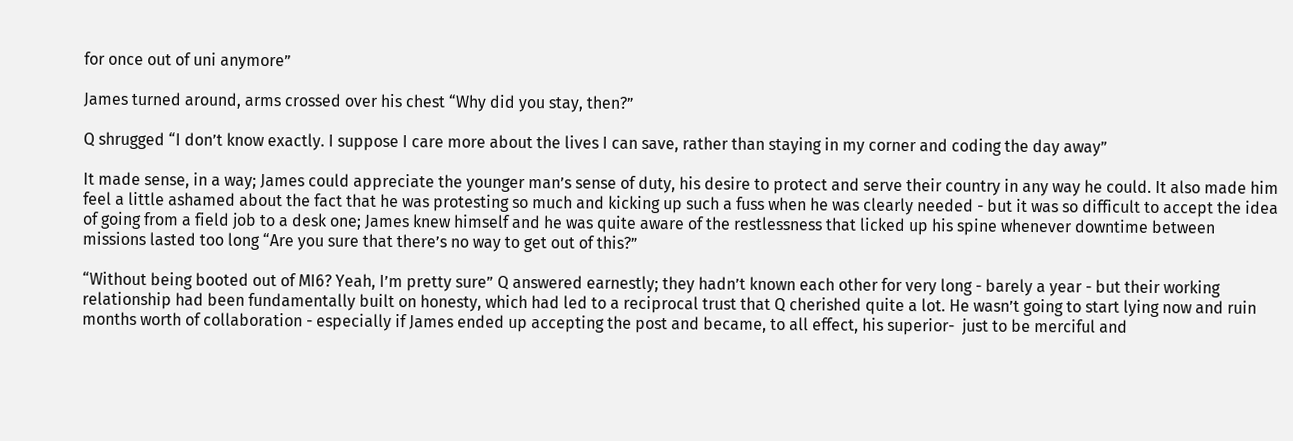for once out of uni anymore”

James turned around, arms crossed over his chest “Why did you stay, then?”

Q shrugged “I don’t know exactly. I suppose I care more about the lives I can save, rather than staying in my corner and coding the day away”

It made sense, in a way; James could appreciate the younger man’s sense of duty, his desire to protect and serve their country in any way he could. It also made him feel a little ashamed about the fact that he was protesting so much and kicking up such a fuss when he was clearly needed - but it was so difficult to accept the idea of going from a field job to a desk one; James knew himself and he was quite aware of the restlessness that licked up his spine whenever downtime between missions lasted too long “Are you sure that there’s no way to get out of this?”

“Without being booted out of MI6? Yeah, I’m pretty sure” Q answered earnestly; they hadn’t known each other for very long - barely a year - but their working relationship had been fundamentally built on honesty, which had led to a reciprocal trust that Q cherished quite a lot. He wasn’t going to start lying now and ruin months worth of collaboration - especially if James ended up accepting the post and became, to all effect, his superior-  just to be merciful and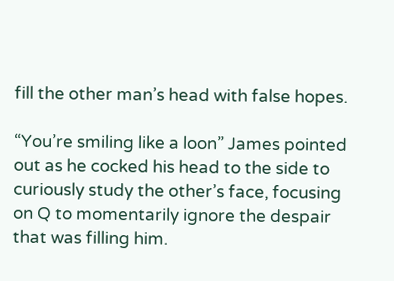fill the other man’s head with false hopes.

“You’re smiling like a loon” James pointed out as he cocked his head to the side to curiously study the other’s face, focusing on Q to momentarily ignore the despair that was filling him.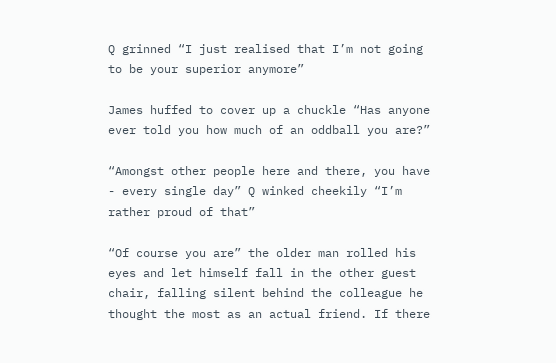Q grinned “I just realised that I’m not going to be your superior anymore”

James huffed to cover up a chuckle “Has anyone ever told you how much of an oddball you are?”

“Amongst other people here and there, you have - every single day” Q winked cheekily “I’m rather proud of that”

“Of course you are” the older man rolled his eyes and let himself fall in the other guest chair, falling silent behind the colleague he thought the most as an actual friend. If there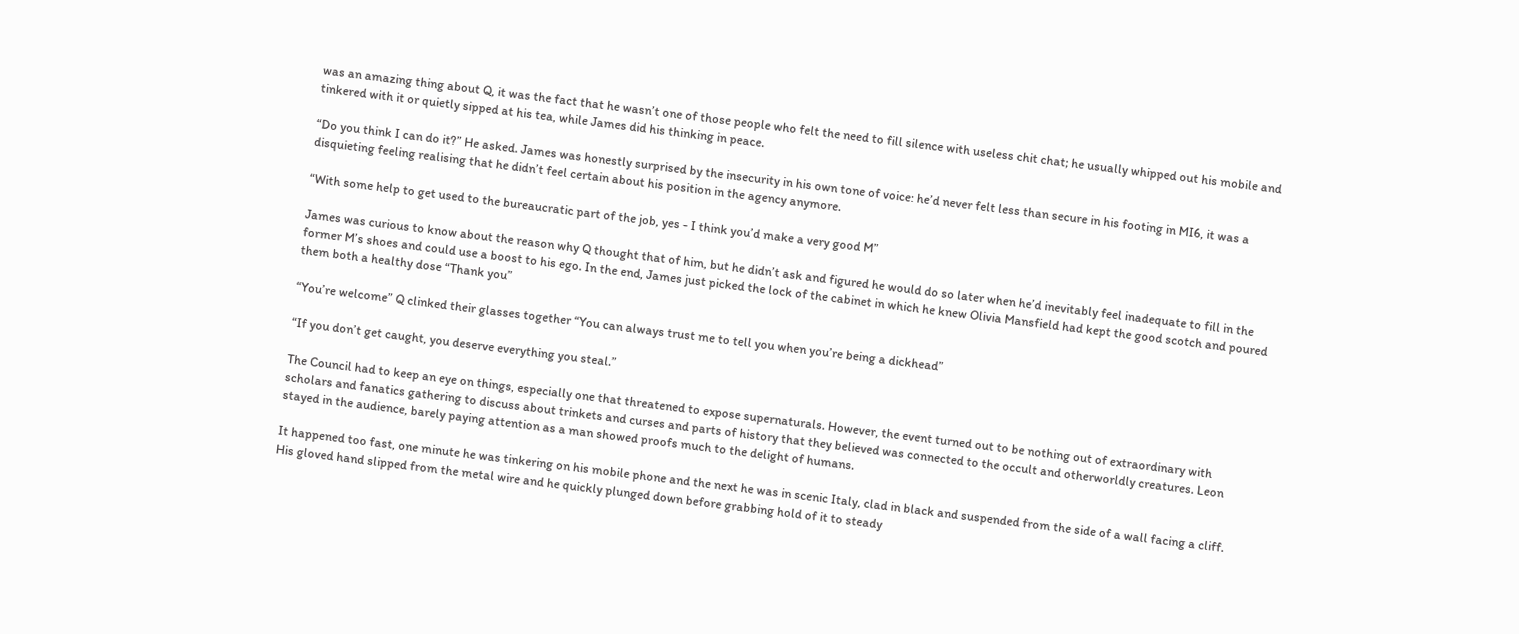was an amazing thing about Q, it was the fact that he wasn’t one of those people who felt the need to fill silence with useless chit chat; he usually whipped out his mobile and tinkered with it or quietly sipped at his tea, while James did his thinking in peace.

“Do you think I can do it?” He asked. James was honestly surprised by the insecurity in his own tone of voice: he’d never felt less than secure in his footing in MI6, it was a disquieting feeling realising that he didn’t feel certain about his position in the agency anymore.

“With some help to get used to the bureaucratic part of the job, yes - I think you’d make a very good M”

James was curious to know about the reason why Q thought that of him, but he didn’t ask and figured he would do so later when he’d inevitably feel inadequate to fill in the former M’s shoes and could use a boost to his ego. In the end, James just picked the lock of the cabinet in which he knew Olivia Mansfield had kept the good scotch and poured them both a healthy dose “Thank you”

“You’re welcome” Q clinked their glasses together “You can always trust me to tell you when you’re being a dickhead”

“If you don’t get caught, you deserve everything you steal.”

The Council had to keep an eye on things, especially one that threatened to expose supernaturals. However, the event turned out to be nothing out of extraordinary with scholars and fanatics gathering to discuss about trinkets and curses and parts of history that they believed was connected to the occult and otherworldly creatures. Leon stayed in the audience, barely paying attention as a man showed proofs much to the delight of humans.

It happened too fast, one minute he was tinkering on his mobile phone and the next he was in scenic Italy, clad in black and suspended from the side of a wall facing a cliff. His gloved hand slipped from the metal wire and he quickly plunged down before grabbing hold of it to steady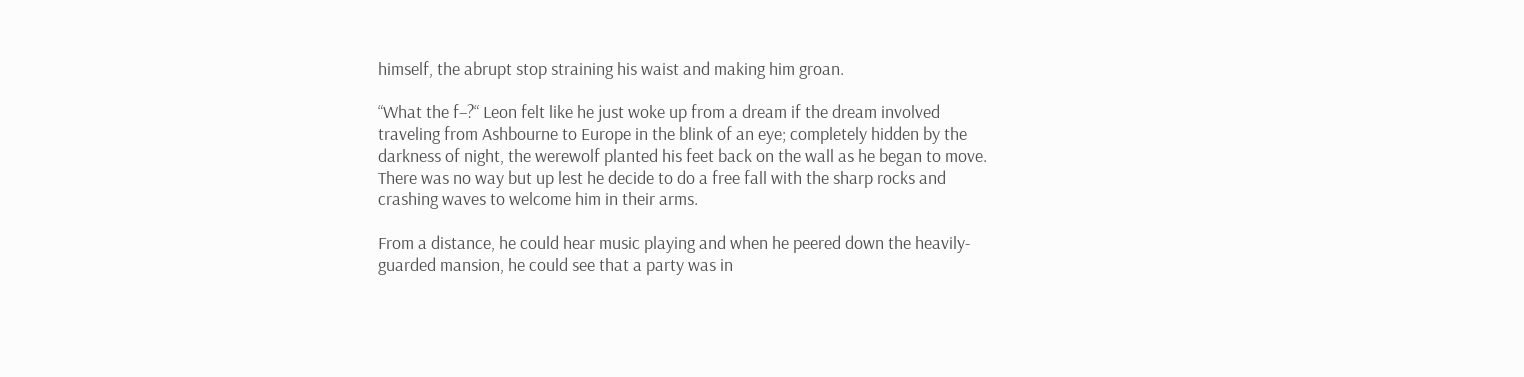himself, the abrupt stop straining his waist and making him groan.

“What the f–?“ Leon felt like he just woke up from a dream if the dream involved traveling from Ashbourne to Europe in the blink of an eye; completely hidden by the darkness of night, the werewolf planted his feet back on the wall as he began to move. There was no way but up lest he decide to do a free fall with the sharp rocks and crashing waves to welcome him in their arms.

From a distance, he could hear music playing and when he peered down the heavily-guarded mansion, he could see that a party was in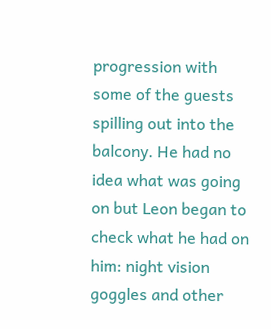progression with some of the guests spilling out into the balcony. He had no idea what was going on but Leon began to check what he had on him: night vision goggles and other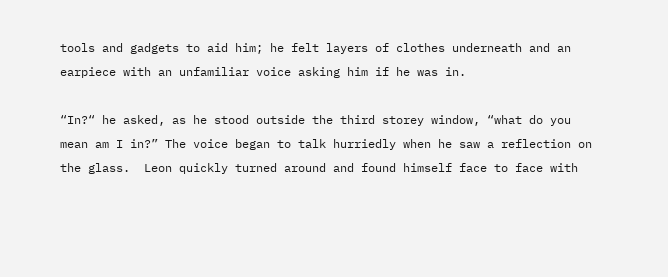tools and gadgets to aid him; he felt layers of clothes underneath and an earpiece with an unfamiliar voice asking him if he was in.

“In?“ he asked, as he stood outside the third storey window, “what do you mean am I in?” The voice began to talk hurriedly when he saw a reflection on the glass.  Leon quickly turned around and found himself face to face with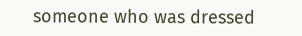someone who was dressed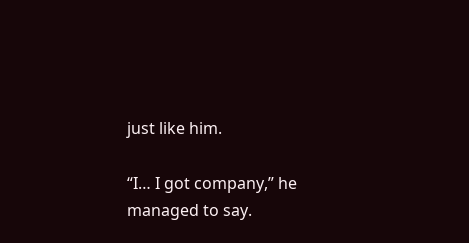just like him.

“I… I got company,” he managed to say.